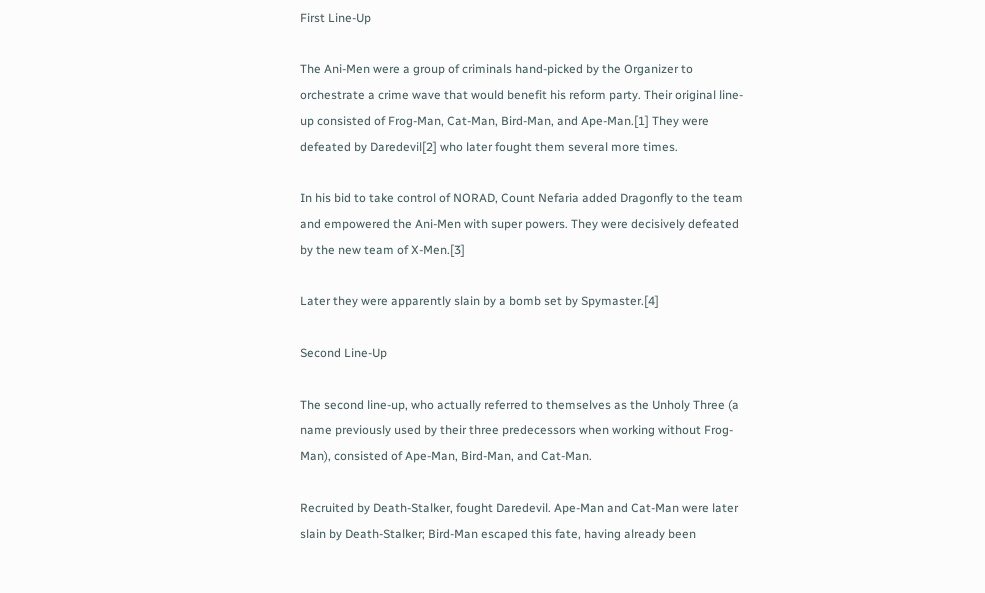First Line-Up

The Ani-Men were a group of criminals hand-picked by the Organizer to orchestrate a crime wave that would benefit his reform party. Their original line-up consisted of Frog-Man, Cat-Man, Bird-Man, and Ape-Man.[1] They were defeated by Daredevil[2] who later fought them several more times.

In his bid to take control of NORAD, Count Nefaria added Dragonfly to the team and empowered the Ani-Men with super powers. They were decisively defeated by the new team of X-Men.[3]

Later they were apparently slain by a bomb set by Spymaster.[4]

Second Line-Up

The second line-up, who actually referred to themselves as the Unholy Three (a name previously used by their three predecessors when working without Frog-Man), consisted of Ape-Man, Bird-Man, and Cat-Man.

Recruited by Death-Stalker, fought Daredevil. Ape-Man and Cat-Man were later slain by Death-Stalker; Bird-Man escaped this fate, having already been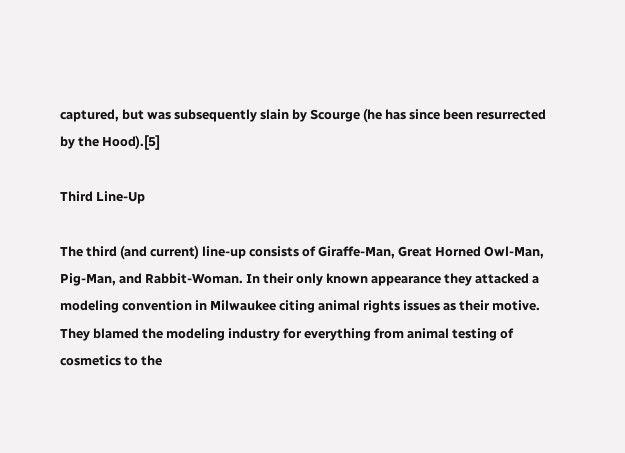captured, but was subsequently slain by Scourge (he has since been resurrected by the Hood).[5]

Third Line-Up

The third (and current) line-up consists of Giraffe-Man, Great Horned Owl-Man, Pig-Man, and Rabbit-Woman. In their only known appearance they attacked a modeling convention in Milwaukee citing animal rights issues as their motive. They blamed the modeling industry for everything from animal testing of cosmetics to the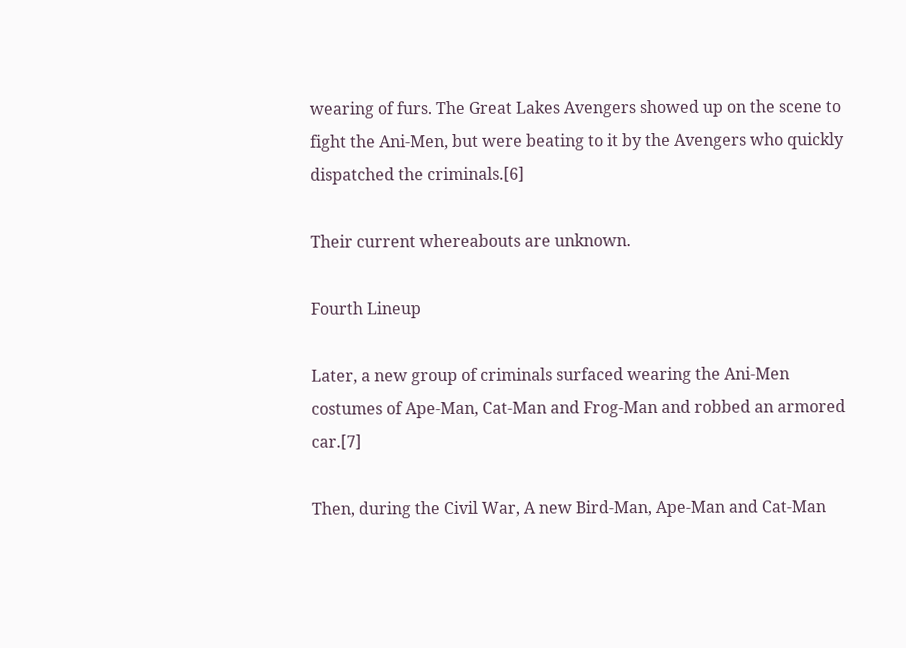wearing of furs. The Great Lakes Avengers showed up on the scene to fight the Ani-Men, but were beating to it by the Avengers who quickly dispatched the criminals.[6]

Their current whereabouts are unknown.

Fourth Lineup

Later, a new group of criminals surfaced wearing the Ani-Men costumes of Ape-Man, Cat-Man and Frog-Man and robbed an armored car.[7]

Then, during the Civil War, A new Bird-Man, Ape-Man and Cat-Man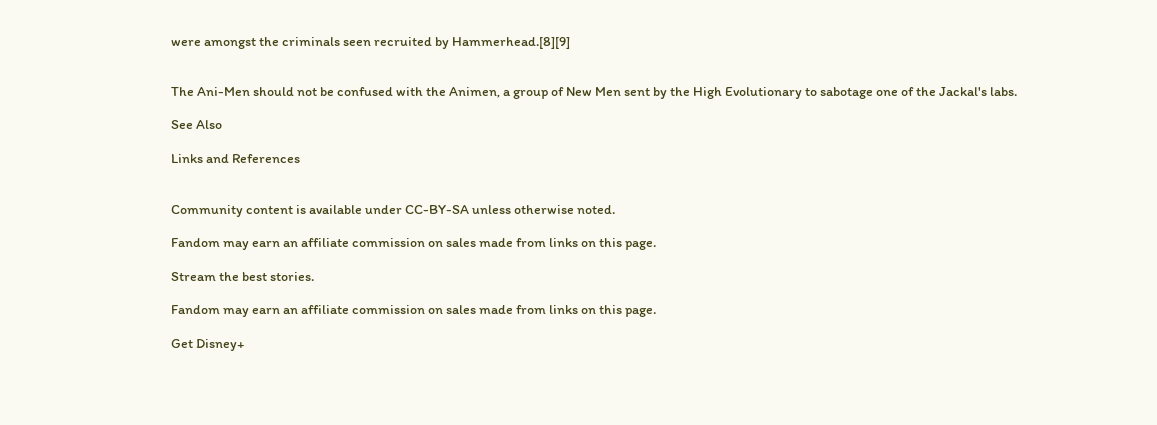were amongst the criminals seen recruited by Hammerhead.[8][9]


The Ani-Men should not be confused with the Animen, a group of New Men sent by the High Evolutionary to sabotage one of the Jackal's labs.

See Also

Links and References


Community content is available under CC-BY-SA unless otherwise noted.

Fandom may earn an affiliate commission on sales made from links on this page.

Stream the best stories.

Fandom may earn an affiliate commission on sales made from links on this page.

Get Disney+